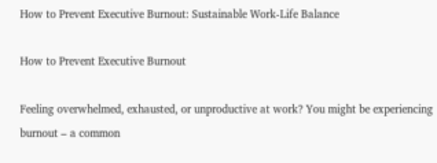How to Prevent Executive Burnout: Sustainable Work-Life Balance

How to Prevent Executive Burnout

Feeling overwhelmed, exhausted, or unproductive at work? You might be experiencing burnout – a common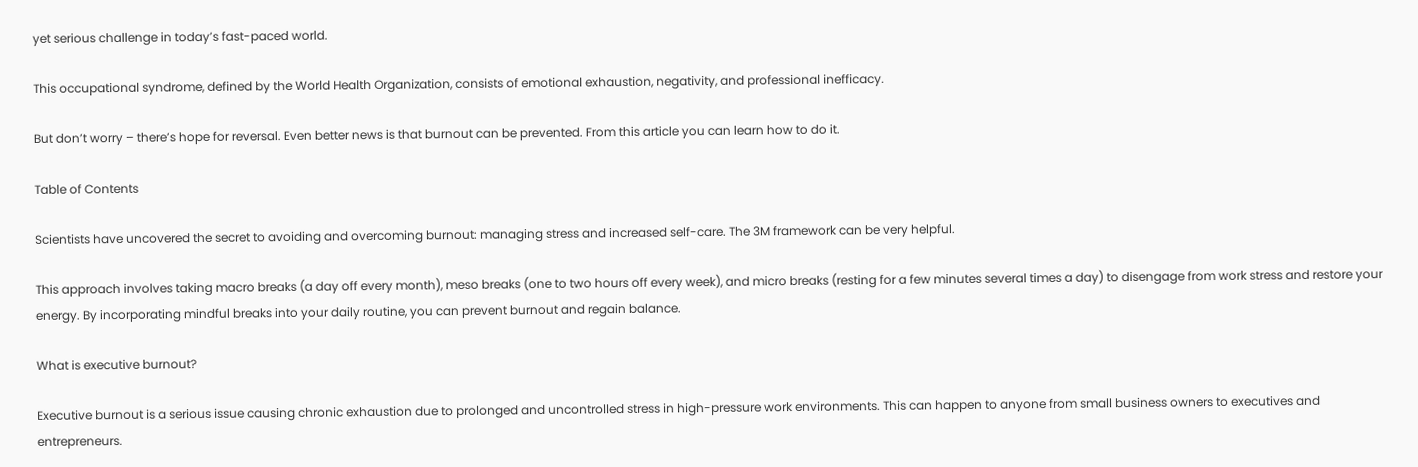yet serious challenge in today’s fast-paced world.

This occupational syndrome, defined by the World Health Organization, consists of emotional exhaustion, negativity, and professional inefficacy.

But don’t worry – there’s hope for reversal. Even better news is that burnout can be prevented. From this article you can learn how to do it.

Table of Contents

Scientists have uncovered the secret to avoiding and overcoming burnout: managing stress and increased self-care. The 3M framework can be very helpful.

This approach involves taking macro breaks (a day off every month), meso breaks (one to two hours off every week), and micro breaks (resting for a few minutes several times a day) to disengage from work stress and restore your energy. By incorporating mindful breaks into your daily routine, you can prevent burnout and regain balance.

What is executive burnout?

Executive burnout is a serious issue causing chronic exhaustion due to prolonged and uncontrolled stress in high-pressure work environments. This can happen to anyone from small business owners to executives and entrepreneurs.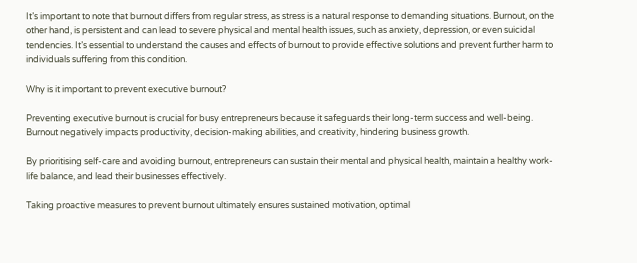It’s important to note that burnout differs from regular stress, as stress is a natural response to demanding situations. Burnout, on the other hand, is persistent and can lead to severe physical and mental health issues, such as anxiety, depression, or even suicidal tendencies. It’s essential to understand the causes and effects of burnout to provide effective solutions and prevent further harm to individuals suffering from this condition.

Why is it important to prevent executive burnout?

Preventing executive burnout is crucial for busy entrepreneurs because it safeguards their long-term success and well-being. Burnout negatively impacts productivity, decision-making abilities, and creativity, hindering business growth.

By prioritising self-care and avoiding burnout, entrepreneurs can sustain their mental and physical health, maintain a healthy work-life balance, and lead their businesses effectively.

Taking proactive measures to prevent burnout ultimately ensures sustained motivation, optimal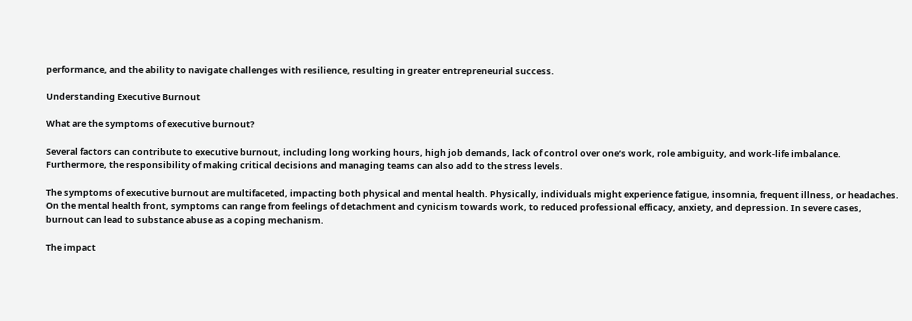performance, and the ability to navigate challenges with resilience, resulting in greater entrepreneurial success.

Understanding Executive Burnout

What are the symptoms of executive burnout?

Several factors can contribute to executive burnout, including long working hours, high job demands, lack of control over one’s work, role ambiguity, and work-life imbalance. Furthermore, the responsibility of making critical decisions and managing teams can also add to the stress levels.

The symptoms of executive burnout are multifaceted, impacting both physical and mental health. Physically, individuals might experience fatigue, insomnia, frequent illness, or headaches. On the mental health front, symptoms can range from feelings of detachment and cynicism towards work, to reduced professional efficacy, anxiety, and depression. In severe cases, burnout can lead to substance abuse as a coping mechanism.

The impact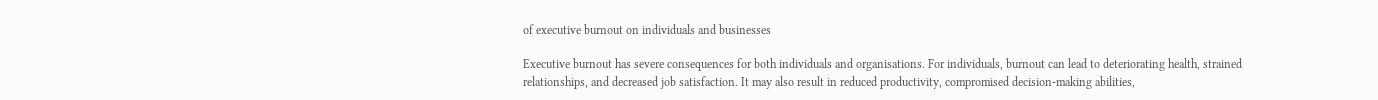of executive burnout on individuals and businesses

Executive burnout has severe consequences for both individuals and organisations. For individuals, burnout can lead to deteriorating health, strained relationships, and decreased job satisfaction. It may also result in reduced productivity, compromised decision-making abilities,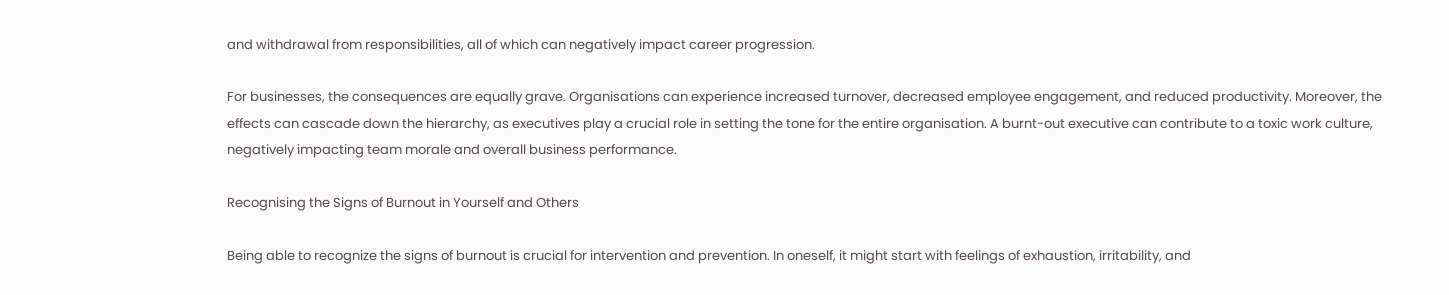and withdrawal from responsibilities, all of which can negatively impact career progression.

For businesses, the consequences are equally grave. Organisations can experience increased turnover, decreased employee engagement, and reduced productivity. Moreover, the effects can cascade down the hierarchy, as executives play a crucial role in setting the tone for the entire organisation. A burnt-out executive can contribute to a toxic work culture, negatively impacting team morale and overall business performance.

Recognising the Signs of Burnout in Yourself and Others

Being able to recognize the signs of burnout is crucial for intervention and prevention. In oneself, it might start with feelings of exhaustion, irritability, and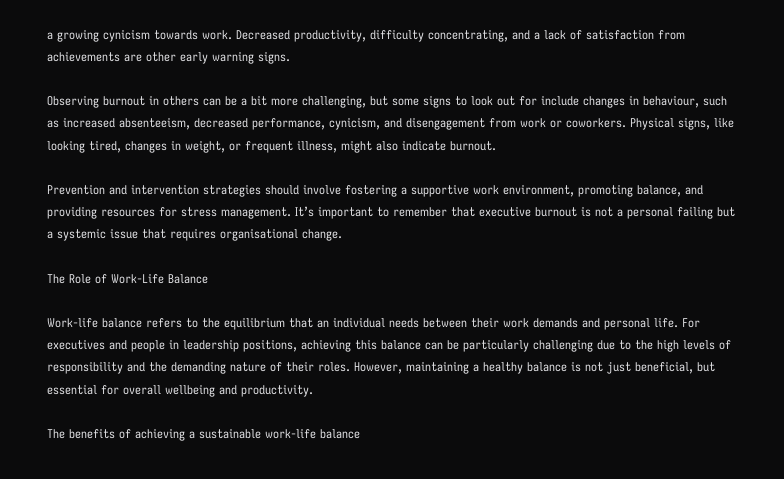a growing cynicism towards work. Decreased productivity, difficulty concentrating, and a lack of satisfaction from achievements are other early warning signs.

Observing burnout in others can be a bit more challenging, but some signs to look out for include changes in behaviour, such as increased absenteeism, decreased performance, cynicism, and disengagement from work or coworkers. Physical signs, like looking tired, changes in weight, or frequent illness, might also indicate burnout.

Prevention and intervention strategies should involve fostering a supportive work environment, promoting balance, and providing resources for stress management. It’s important to remember that executive burnout is not a personal failing but a systemic issue that requires organisational change.

The Role of Work-Life Balance

Work-life balance refers to the equilibrium that an individual needs between their work demands and personal life. For executives and people in leadership positions, achieving this balance can be particularly challenging due to the high levels of responsibility and the demanding nature of their roles. However, maintaining a healthy balance is not just beneficial, but essential for overall wellbeing and productivity.

The benefits of achieving a sustainable work-life balance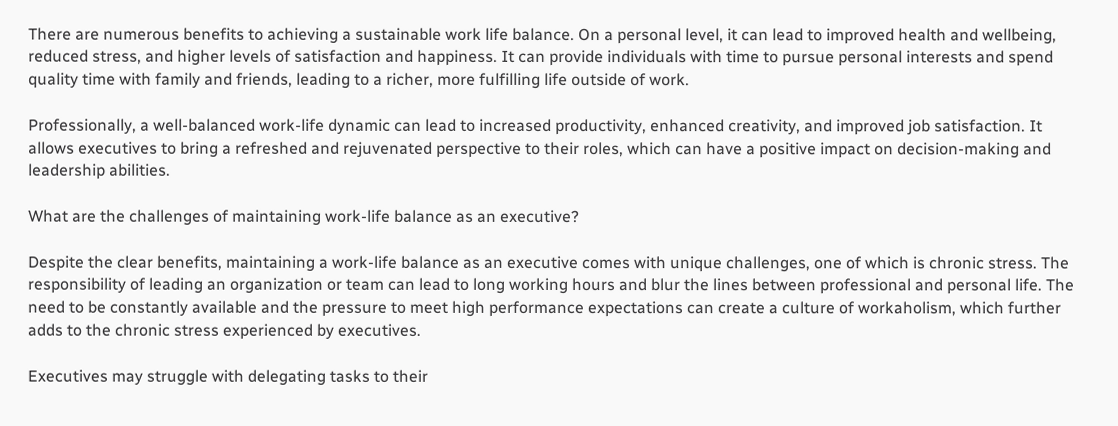There are numerous benefits to achieving a sustainable work life balance. On a personal level, it can lead to improved health and wellbeing, reduced stress, and higher levels of satisfaction and happiness. It can provide individuals with time to pursue personal interests and spend quality time with family and friends, leading to a richer, more fulfilling life outside of work.

Professionally, a well-balanced work-life dynamic can lead to increased productivity, enhanced creativity, and improved job satisfaction. It allows executives to bring a refreshed and rejuvenated perspective to their roles, which can have a positive impact on decision-making and leadership abilities.

What are the challenges of maintaining work-life balance as an executive?

Despite the clear benefits, maintaining a work-life balance as an executive comes with unique challenges, one of which is chronic stress. The responsibility of leading an organization or team can lead to long working hours and blur the lines between professional and personal life. The need to be constantly available and the pressure to meet high performance expectations can create a culture of workaholism, which further adds to the chronic stress experienced by executives.

Executives may struggle with delegating tasks to their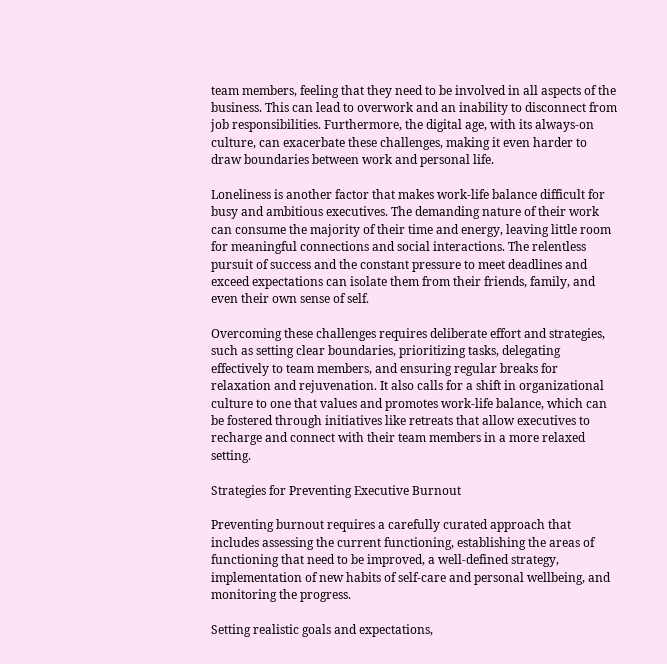team members, feeling that they need to be involved in all aspects of the business. This can lead to overwork and an inability to disconnect from job responsibilities. Furthermore, the digital age, with its always-on culture, can exacerbate these challenges, making it even harder to draw boundaries between work and personal life.

Loneliness is another factor that makes work-life balance difficult for busy and ambitious executives. The demanding nature of their work can consume the majority of their time and energy, leaving little room for meaningful connections and social interactions. The relentless pursuit of success and the constant pressure to meet deadlines and exceed expectations can isolate them from their friends, family, and even their own sense of self.

Overcoming these challenges requires deliberate effort and strategies, such as setting clear boundaries, prioritizing tasks, delegating effectively to team members, and ensuring regular breaks for relaxation and rejuvenation. It also calls for a shift in organizational culture to one that values and promotes work-life balance, which can be fostered through initiatives like retreats that allow executives to recharge and connect with their team members in a more relaxed setting.

Strategies for Preventing Executive Burnout

Preventing burnout requires a carefully curated approach that includes assessing the current functioning, establishing the areas of functioning that need to be improved, a well-defined strategy, implementation of new habits of self-care and personal wellbeing, and monitoring the progress.

Setting realistic goals and expectations,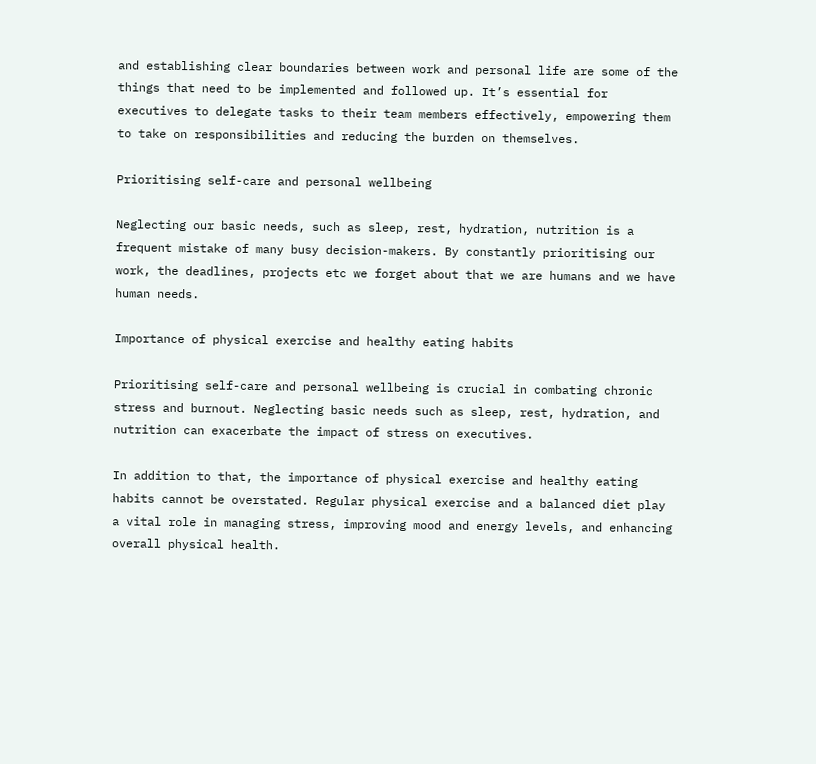and establishing clear boundaries between work and personal life are some of the things that need to be implemented and followed up. It’s essential for executives to delegate tasks to their team members effectively, empowering them to take on responsibilities and reducing the burden on themselves.

Prioritising self-care and personal wellbeing

Neglecting our basic needs, such as sleep, rest, hydration, nutrition is a frequent mistake of many busy decision-makers. By constantly prioritising our work, the deadlines, projects etc we forget about that we are humans and we have human needs.

Importance of physical exercise and healthy eating habits

Prioritising self-care and personal wellbeing is crucial in combating chronic stress and burnout. Neglecting basic needs such as sleep, rest, hydration, and nutrition can exacerbate the impact of stress on executives.

In addition to that, the importance of physical exercise and healthy eating habits cannot be overstated. Regular physical exercise and a balanced diet play a vital role in managing stress, improving mood and energy levels, and enhancing overall physical health.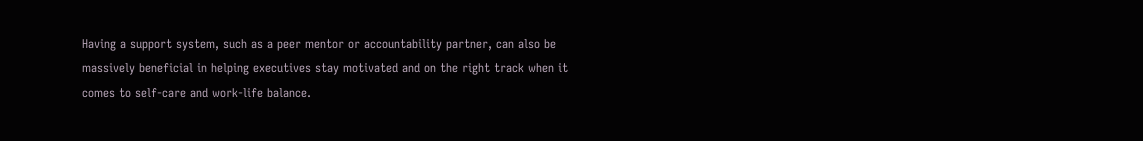Having a support system, such as a peer mentor or accountability partner, can also be massively beneficial in helping executives stay motivated and on the right track when it comes to self-care and work-life balance.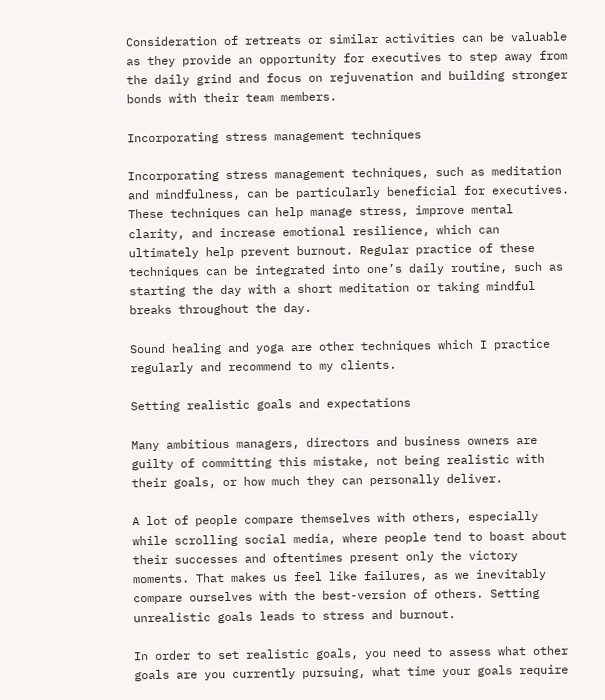Consideration of retreats or similar activities can be valuable as they provide an opportunity for executives to step away from the daily grind and focus on rejuvenation and building stronger bonds with their team members.

Incorporating stress management techniques

Incorporating stress management techniques, such as meditation and mindfulness, can be particularly beneficial for executives. These techniques can help manage stress, improve mental clarity, and increase emotional resilience, which can ultimately help prevent burnout. Regular practice of these techniques can be integrated into one’s daily routine, such as starting the day with a short meditation or taking mindful breaks throughout the day.

Sound healing and yoga are other techniques which I practice regularly and recommend to my clients.

Setting realistic goals and expectations

Many ambitious managers, directors and business owners are guilty of committing this mistake, not being realistic with their goals, or how much they can personally deliver.

A lot of people compare themselves with others, especially while scrolling social media, where people tend to boast about their successes and oftentimes present only the victory moments. That makes us feel like failures, as we inevitably compare ourselves with the best-version of others. Setting unrealistic goals leads to stress and burnout.

In order to set realistic goals, you need to assess what other goals are you currently pursuing, what time your goals require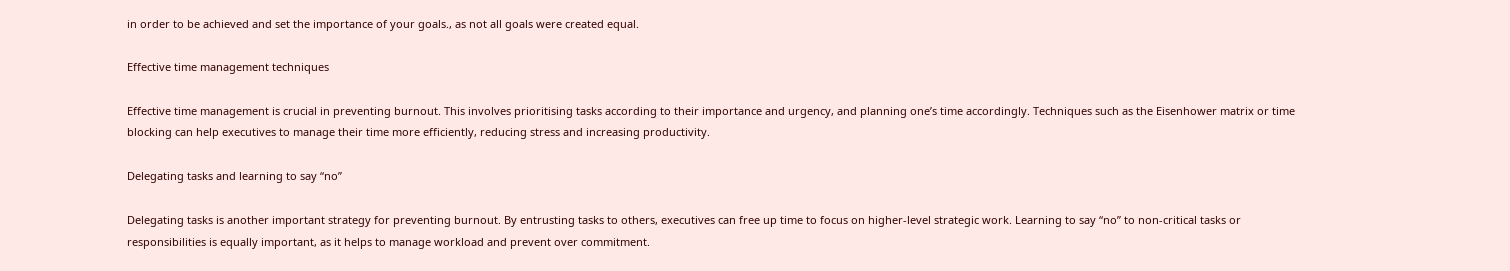in order to be achieved and set the importance of your goals., as not all goals were created equal.

Effective time management techniques

Effective time management is crucial in preventing burnout. This involves prioritising tasks according to their importance and urgency, and planning one’s time accordingly. Techniques such as the Eisenhower matrix or time blocking can help executives to manage their time more efficiently, reducing stress and increasing productivity.

Delegating tasks and learning to say “no”

Delegating tasks is another important strategy for preventing burnout. By entrusting tasks to others, executives can free up time to focus on higher-level strategic work. Learning to say “no” to non-critical tasks or responsibilities is equally important, as it helps to manage workload and prevent over commitment.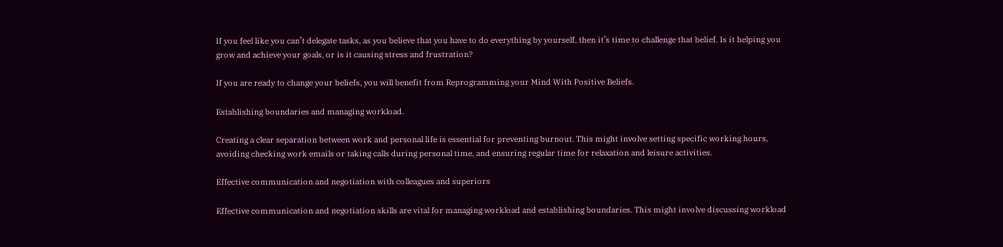If you feel like you can’t delegate tasks, as you believe that you have to do everything by yourself, then it’s time to challenge that belief. Is it helping you grow and achieve your goals, or is it causing stress and frustration?

If you are ready to change your beliefs, you will benefit from Reprogramming your Mind With Positive Beliefs.

Establishing boundaries and managing workload.

Creating a clear separation between work and personal life is essential for preventing burnout. This might involve setting specific working hours, avoiding checking work emails or taking calls during personal time, and ensuring regular time for relaxation and leisure activities.

Effective communication and negotiation with colleagues and superiors

Effective communication and negotiation skills are vital for managing workload and establishing boundaries. This might involve discussing workload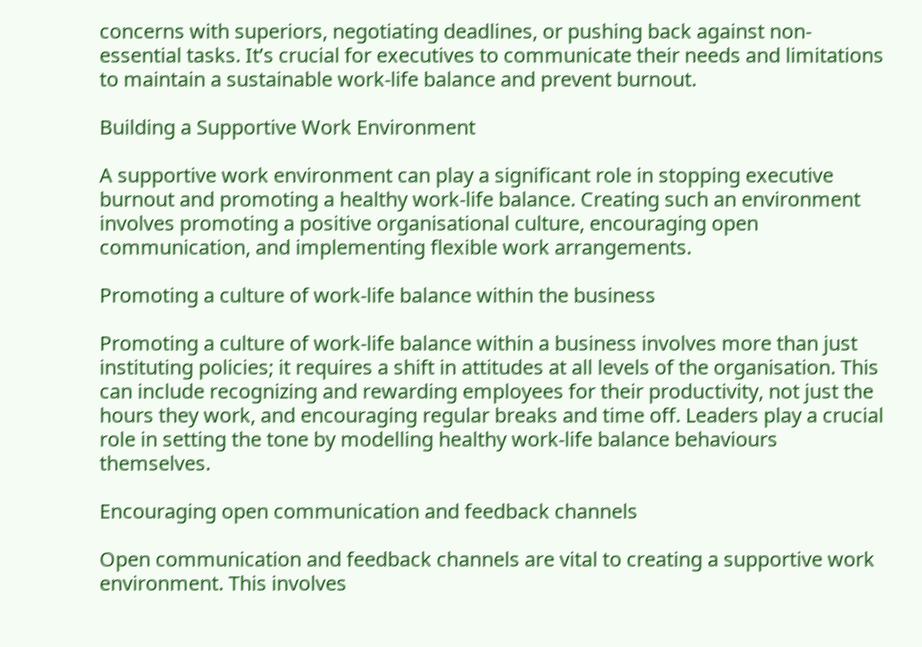concerns with superiors, negotiating deadlines, or pushing back against non-essential tasks. It’s crucial for executives to communicate their needs and limitations to maintain a sustainable work-life balance and prevent burnout.

Building a Supportive Work Environment

A supportive work environment can play a significant role in stopping executive burnout and promoting a healthy work-life balance. Creating such an environment involves promoting a positive organisational culture, encouraging open communication, and implementing flexible work arrangements.

Promoting a culture of work-life balance within the business

Promoting a culture of work-life balance within a business involves more than just instituting policies; it requires a shift in attitudes at all levels of the organisation. This can include recognizing and rewarding employees for their productivity, not just the hours they work, and encouraging regular breaks and time off. Leaders play a crucial role in setting the tone by modelling healthy work-life balance behaviours themselves.

Encouraging open communication and feedback channels

Open communication and feedback channels are vital to creating a supportive work environment. This involves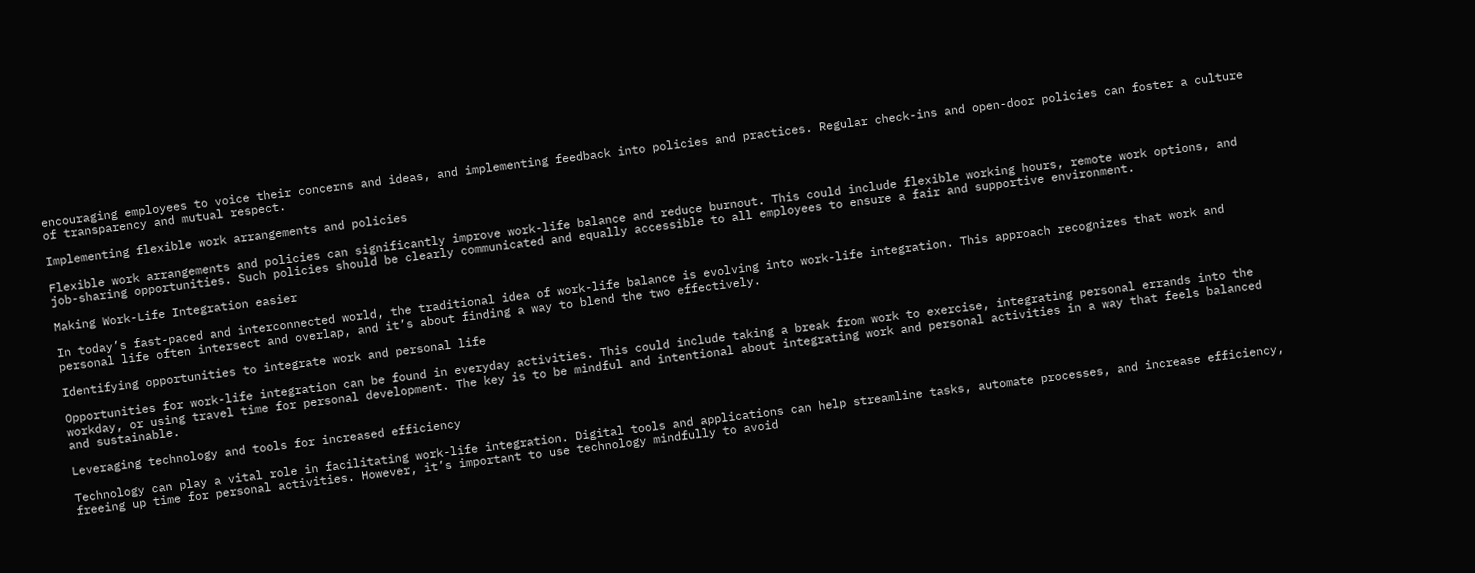encouraging employees to voice their concerns and ideas, and implementing feedback into policies and practices. Regular check-ins and open-door policies can foster a culture of transparency and mutual respect.

Implementing flexible work arrangements and policies

Flexible work arrangements and policies can significantly improve work-life balance and reduce burnout. This could include flexible working hours, remote work options, and job-sharing opportunities. Such policies should be clearly communicated and equally accessible to all employees to ensure a fair and supportive environment.

Making Work-Life Integration easier

In today’s fast-paced and interconnected world, the traditional idea of work-life balance is evolving into work-life integration. This approach recognizes that work and personal life often intersect and overlap, and it’s about finding a way to blend the two effectively.

Identifying opportunities to integrate work and personal life

Opportunities for work-life integration can be found in everyday activities. This could include taking a break from work to exercise, integrating personal errands into the workday, or using travel time for personal development. The key is to be mindful and intentional about integrating work and personal activities in a way that feels balanced and sustainable.

Leveraging technology and tools for increased efficiency

Technology can play a vital role in facilitating work-life integration. Digital tools and applications can help streamline tasks, automate processes, and increase efficiency, freeing up time for personal activities. However, it’s important to use technology mindfully to avoid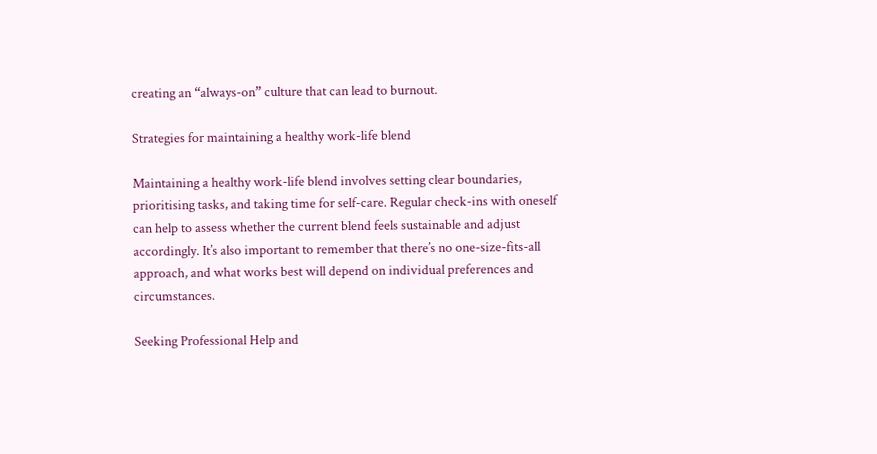creating an “always-on” culture that can lead to burnout.

Strategies for maintaining a healthy work-life blend

Maintaining a healthy work-life blend involves setting clear boundaries, prioritising tasks, and taking time for self-care. Regular check-ins with oneself can help to assess whether the current blend feels sustainable and adjust accordingly. It’s also important to remember that there’s no one-size-fits-all approach, and what works best will depend on individual preferences and circumstances.

Seeking Professional Help and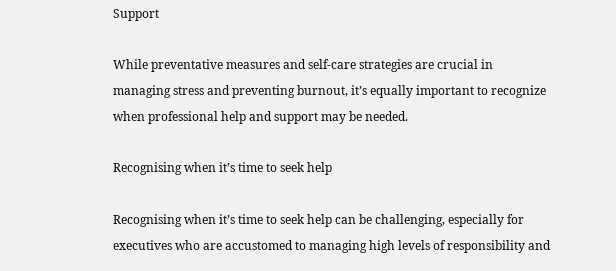Support

While preventative measures and self-care strategies are crucial in managing stress and preventing burnout, it’s equally important to recognize when professional help and support may be needed.

Recognising when it’s time to seek help

Recognising when it’s time to seek help can be challenging, especially for executives who are accustomed to managing high levels of responsibility and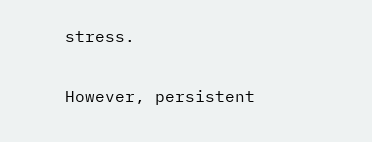stress.

However, persistent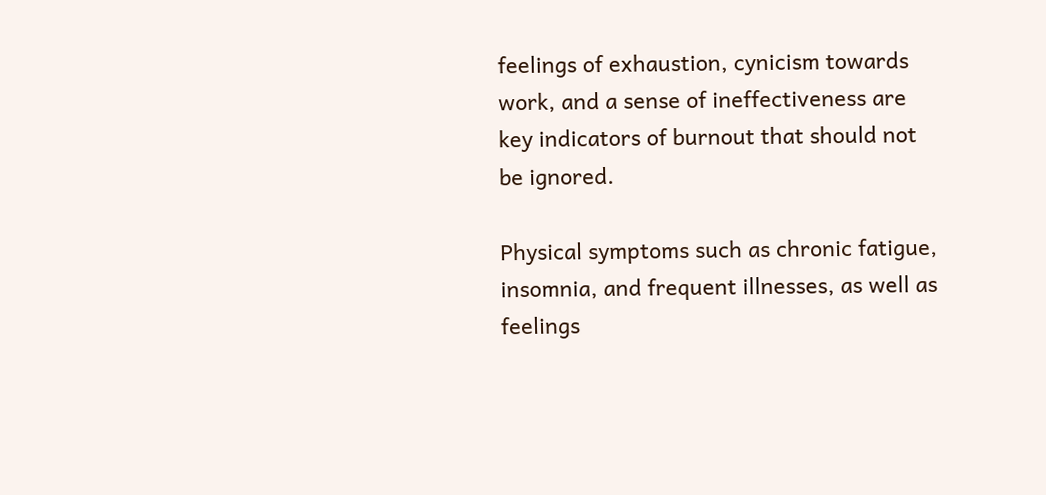feelings of exhaustion, cynicism towards work, and a sense of ineffectiveness are key indicators of burnout that should not be ignored.

Physical symptoms such as chronic fatigue, insomnia, and frequent illnesses, as well as feelings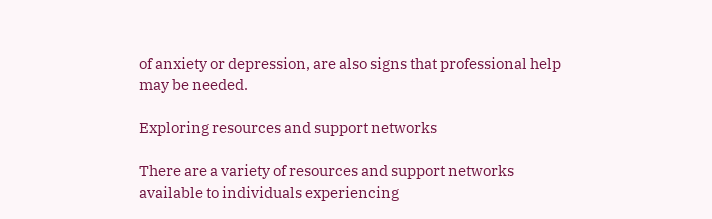of anxiety or depression, are also signs that professional help may be needed.

Exploring resources and support networks

There are a variety of resources and support networks available to individuals experiencing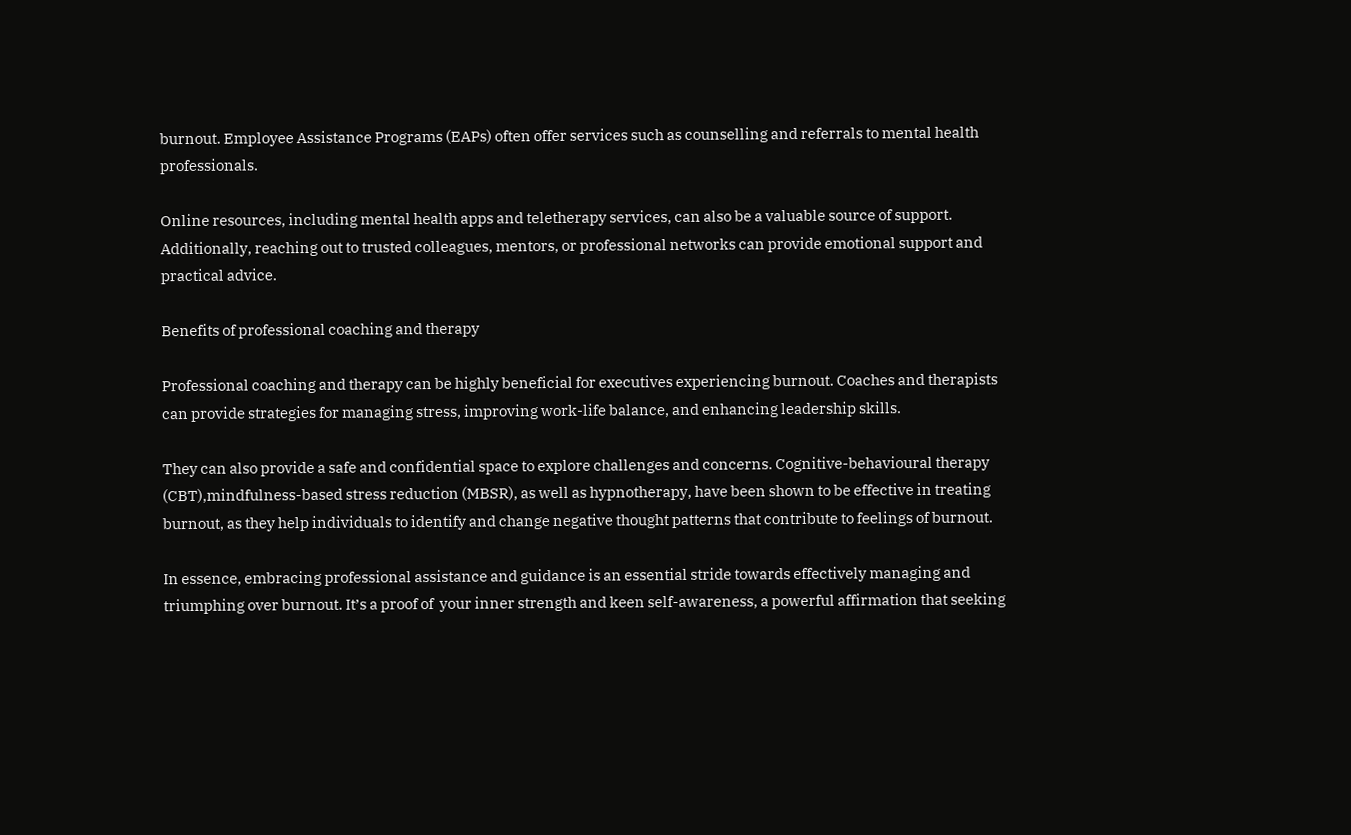burnout. Employee Assistance Programs (EAPs) often offer services such as counselling and referrals to mental health professionals.

Online resources, including mental health apps and teletherapy services, can also be a valuable source of support. Additionally, reaching out to trusted colleagues, mentors, or professional networks can provide emotional support and practical advice.

Benefits of professional coaching and therapy

Professional coaching and therapy can be highly beneficial for executives experiencing burnout. Coaches and therapists can provide strategies for managing stress, improving work-life balance, and enhancing leadership skills.

They can also provide a safe and confidential space to explore challenges and concerns. Cognitive-behavioural therapy (CBT),mindfulness-based stress reduction (MBSR), as well as hypnotherapy, have been shown to be effective in treating burnout, as they help individuals to identify and change negative thought patterns that contribute to feelings of burnout.

In essence, embracing professional assistance and guidance is an essential stride towards effectively managing and triumphing over burnout. It’s a proof of  your inner strength and keen self-awareness, a powerful affirmation that seeking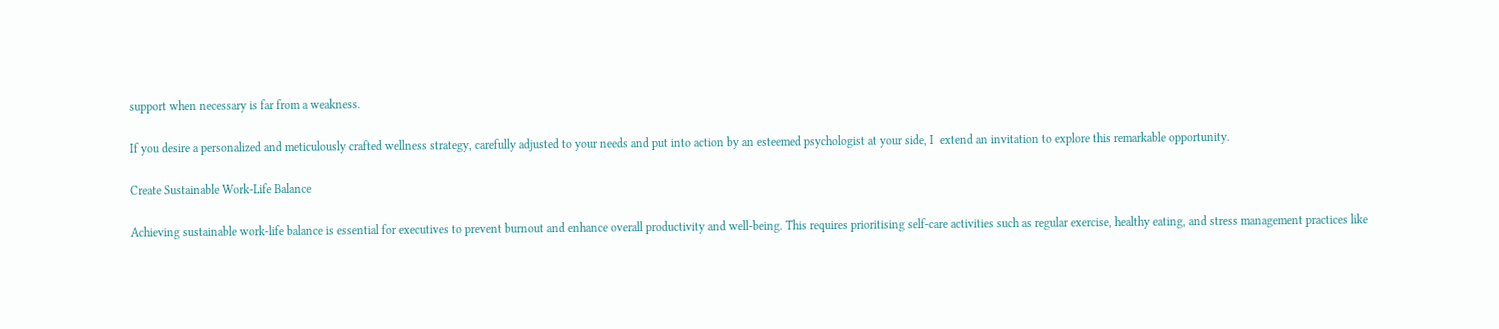support when necessary is far from a weakness.

If you desire a personalized and meticulously crafted wellness strategy, carefully adjusted to your needs and put into action by an esteemed psychologist at your side, I  extend an invitation to explore this remarkable opportunity.

Create Sustainable Work-Life Balance

Achieving sustainable work-life balance is essential for executives to prevent burnout and enhance overall productivity and well-being. This requires prioritising self-care activities such as regular exercise, healthy eating, and stress management practices like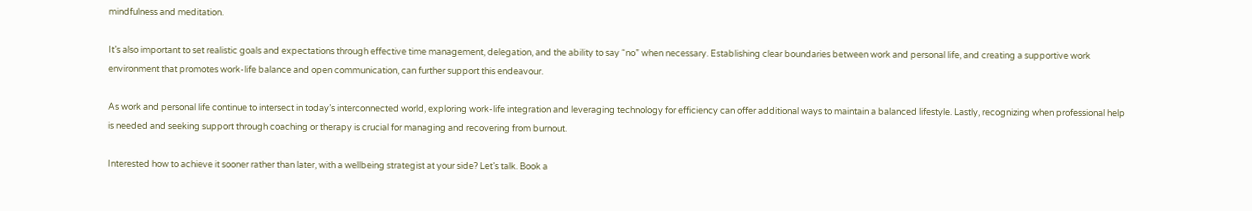mindfulness and meditation.

It’s also important to set realistic goals and expectations through effective time management, delegation, and the ability to say “no” when necessary. Establishing clear boundaries between work and personal life, and creating a supportive work environment that promotes work-life balance and open communication, can further support this endeavour.

As work and personal life continue to intersect in today’s interconnected world, exploring work-life integration and leveraging technology for efficiency can offer additional ways to maintain a balanced lifestyle. Lastly, recognizing when professional help is needed and seeking support through coaching or therapy is crucial for managing and recovering from burnout.

Interested how to achieve it sooner rather than later, with a wellbeing strategist at your side? Let’s talk. Book a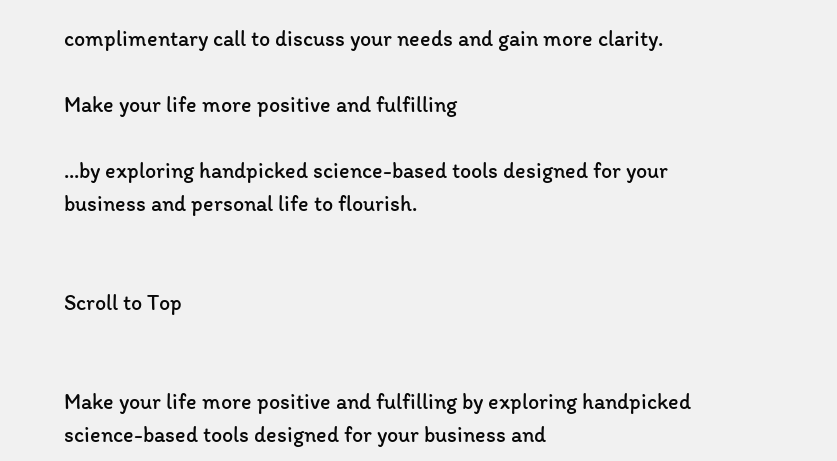complimentary call to discuss your needs and gain more clarity.

Make your life more positive and fulfilling

...by exploring handpicked science-based tools designed for your business and personal life to flourish.


Scroll to Top


Make your life more positive and fulfilling by exploring handpicked science-based tools designed for your business and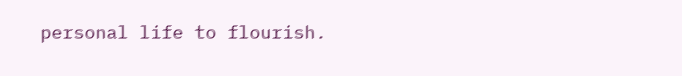personal life to flourish.